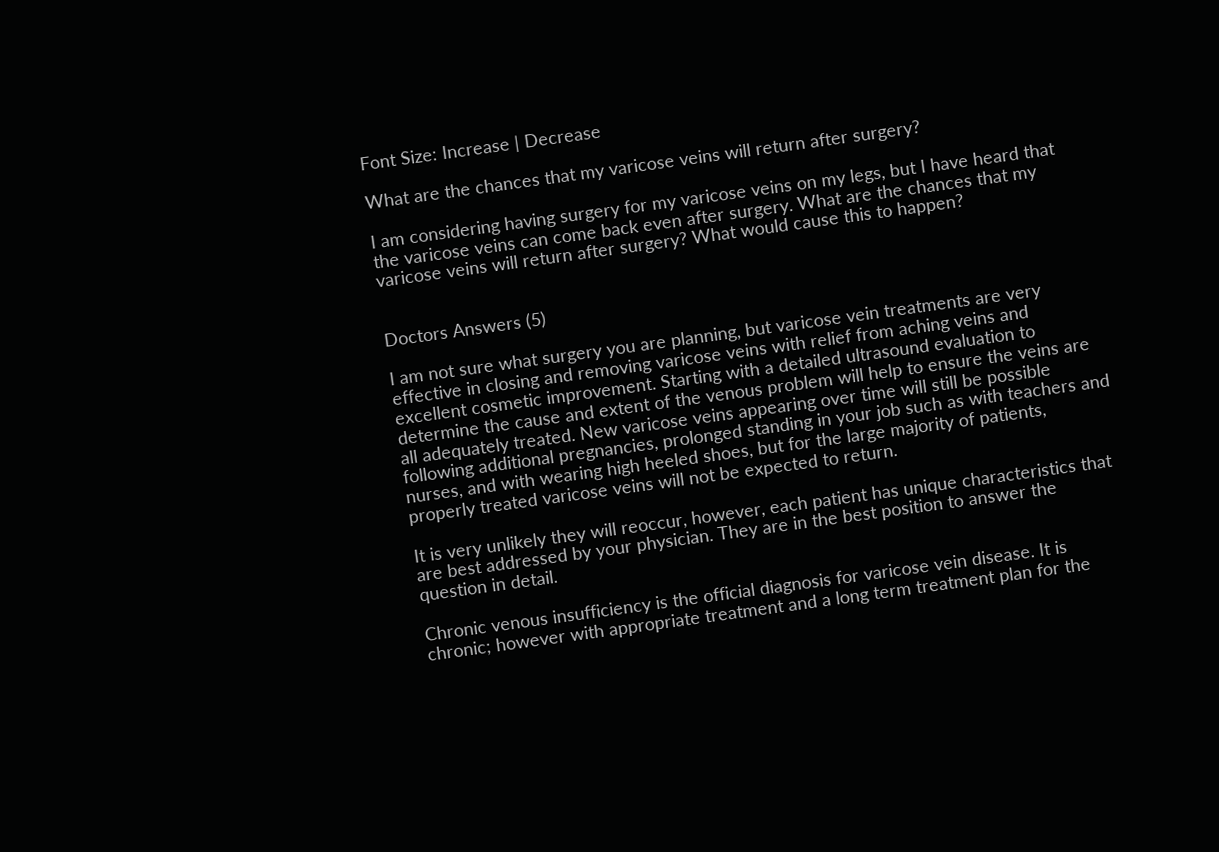Font Size: Increase | Decrease

What are the chances that my varicose veins will return after surgery?

I am considering having surgery for my varicose veins on my legs, but I have heard that the varicose veins can come back even after surgery. What are the chances that my varicose veins will return after surgery? What would cause this to happen?


Doctors Answers (5)

I am not sure what surgery you are planning, but varicose vein treatments are very effective in closing and removing varicose veins with relief from aching veins and excellent cosmetic improvement. Starting with a detailed ultrasound evaluation to determine the cause and extent of the venous problem will help to ensure the veins are all adequately treated. New varicose veins appearing over time will still be possible following additional pregnancies, prolonged standing in your job such as with teachers and nurses, and with wearing high heeled shoes, but for the large majority of patients, properly treated varicose veins will not be expected to return.

It is very unlikely they will reoccur, however, each patient has unique characteristics that are best addressed by your physician. They are in the best position to answer the question in detail.

Chronic venous insufficiency is the official diagnosis for varicose vein disease. It is chronic; however with appropriate treatment and a long term treatment plan for the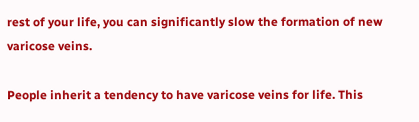rest of your life, you can significantly slow the formation of new varicose veins.

People inherit a tendency to have varicose veins for life. This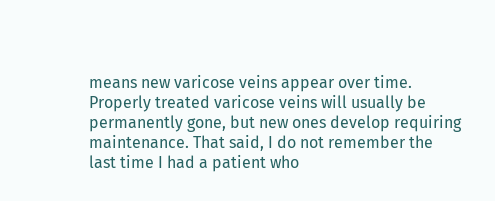means new varicose veins appear over time. Properly treated varicose veins will usually be permanently gone, but new ones develop requiring maintenance. That said, I do not remember the last time I had a patient who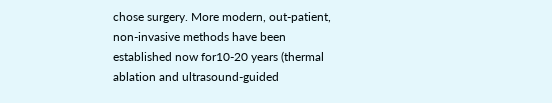chose surgery. More modern, out-patient, non-invasive methods have been established now for10-20 years (thermal ablation and ultrasound-guided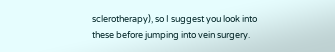sclerotherapy), so I suggest you look into these before jumping into vein surgery.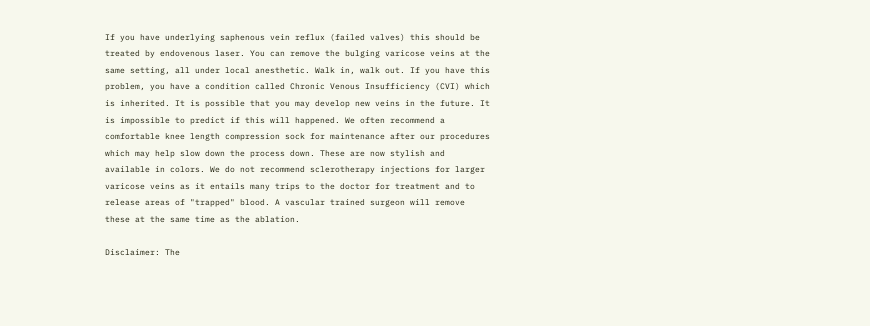If you have underlying saphenous vein reflux (failed valves) this should be treated by endovenous laser. You can remove the bulging varicose veins at the same setting, all under local anesthetic. Walk in, walk out. If you have this problem, you have a condition called Chronic Venous Insufficiency (CVI) which is inherited. It is possible that you may develop new veins in the future. It is impossible to predict if this will happened. We often recommend a comfortable knee length compression sock for maintenance after our procedures which may help slow down the process down. These are now stylish and available in colors. We do not recommend sclerotherapy injections for larger varicose veins as it entails many trips to the doctor for treatment and to release areas of "trapped" blood. A vascular trained surgeon will remove these at the same time as the ablation.

Disclaimer: The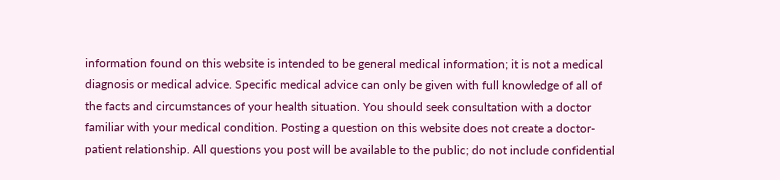information found on this website is intended to be general medical information; it is not a medical diagnosis or medical advice. Specific medical advice can only be given with full knowledge of all of the facts and circumstances of your health situation. You should seek consultation with a doctor familiar with your medical condition. Posting a question on this website does not create a doctor-patient relationship. All questions you post will be available to the public; do not include confidential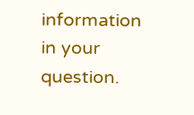information in your question.